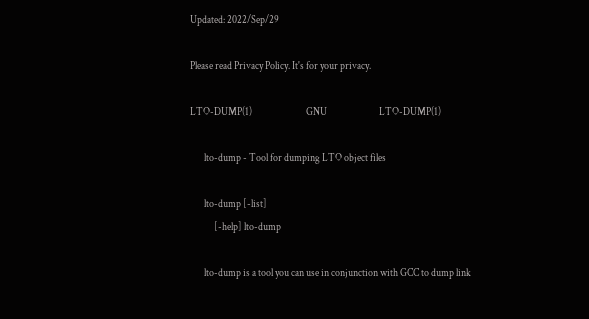Updated: 2022/Sep/29

Please read Privacy Policy. It's for your privacy.

LTO-DUMP(1)                           GNU                          LTO-DUMP(1)

       lto-dump - Tool for dumping LTO object files

       lto-dump [-list]
            [-help] lto-dump

       lto-dump is a tool you can use in conjunction with GCC to dump link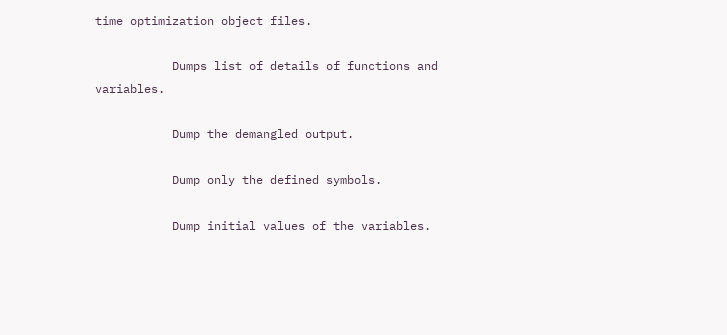time optimization object files.

           Dumps list of details of functions and variables.

           Dump the demangled output.

           Dump only the defined symbols.

           Dump initial values of the variables.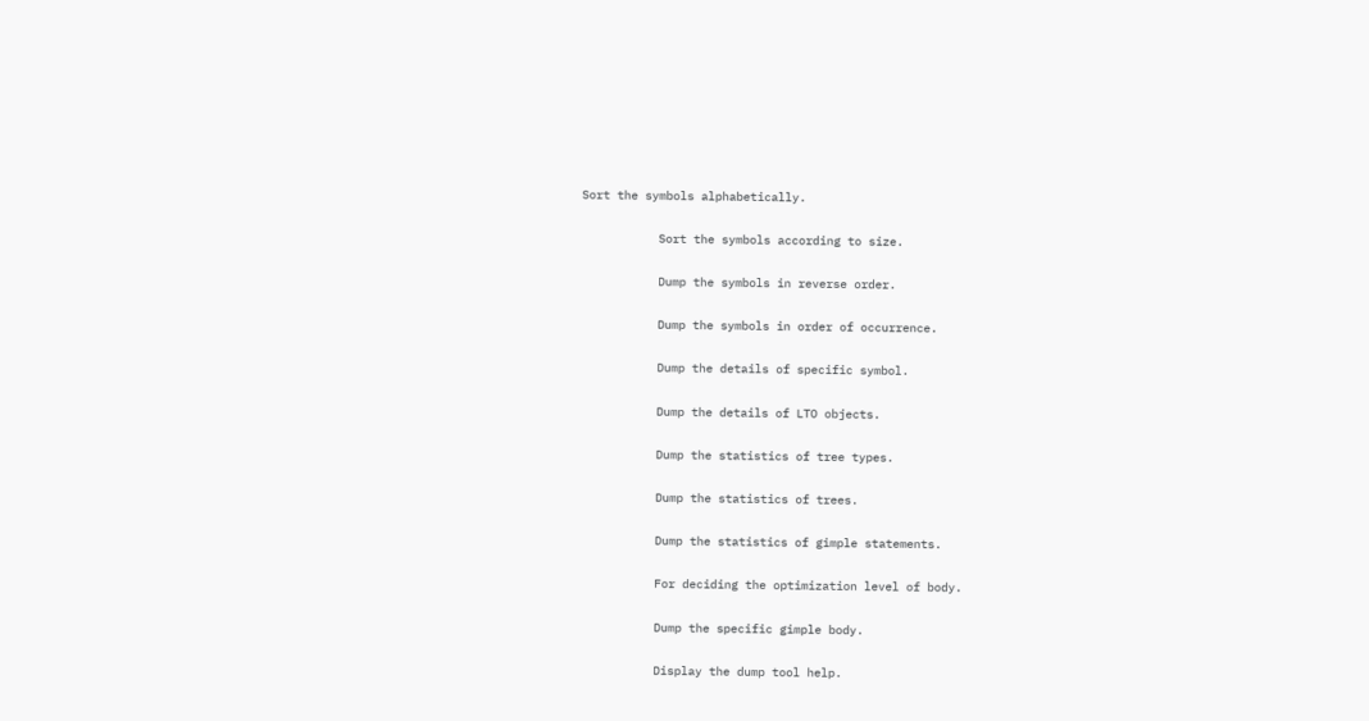Sort the symbols alphabetically.

           Sort the symbols according to size.

           Dump the symbols in reverse order.

           Dump the symbols in order of occurrence.

           Dump the details of specific symbol.

           Dump the details of LTO objects.

           Dump the statistics of tree types.

           Dump the statistics of trees.

           Dump the statistics of gimple statements.

           For deciding the optimization level of body.

           Dump the specific gimple body.

           Display the dump tool help.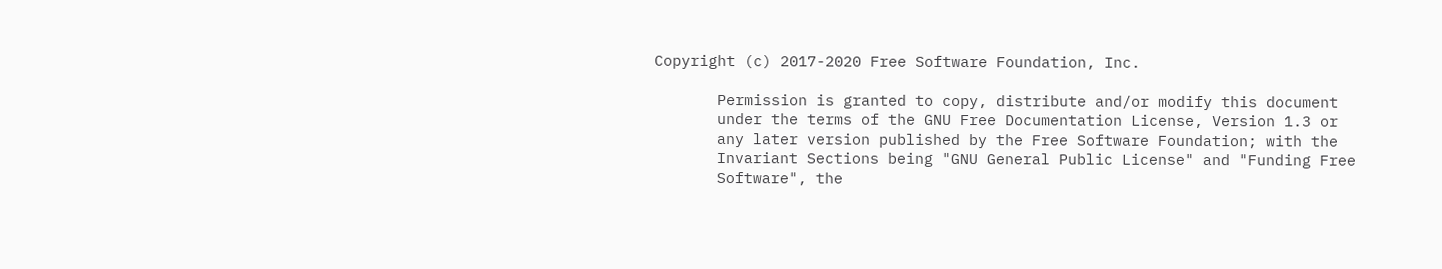Copyright (c) 2017-2020 Free Software Foundation, Inc.

       Permission is granted to copy, distribute and/or modify this document
       under the terms of the GNU Free Documentation License, Version 1.3 or
       any later version published by the Free Software Foundation; with the
       Invariant Sections being "GNU General Public License" and "Funding Free
       Software", the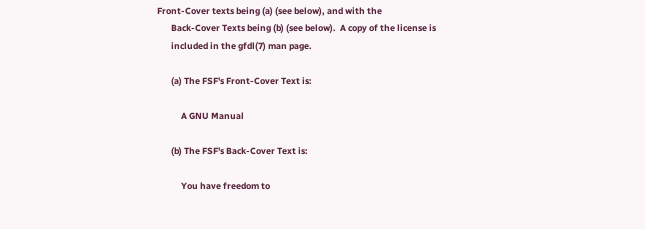Front-Cover texts being (a) (see below), and with the
       Back-Cover Texts being (b) (see below).  A copy of the license is
       included in the gfdl(7) man page.

       (a) The FSF's Front-Cover Text is:

            A GNU Manual

       (b) The FSF's Back-Cover Text is:

            You have freedom to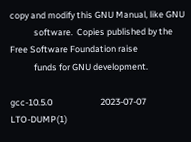copy and modify this GNU Manual, like GNU
            software.  Copies published by the Free Software Foundation raise
            funds for GNU development.

gcc-10.5.0                        2023-07-07                       LTO-DUMP(1)